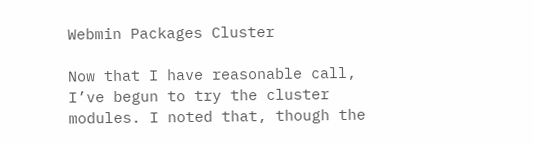Webmin Packages Cluster

Now that I have reasonable call, I’ve begun to try the cluster modules. I noted that, though the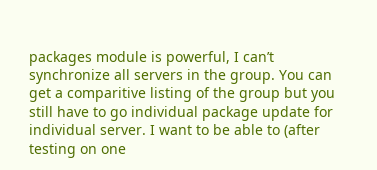packages module is powerful, I can’t synchronize all servers in the group. You can get a comparitive listing of the group but you still have to go individual package update for individual server. I want to be able to (after testing on one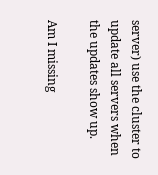server) use the cluster to update all servers when the updates show up.

Am I missing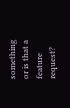something or is that a feature request?